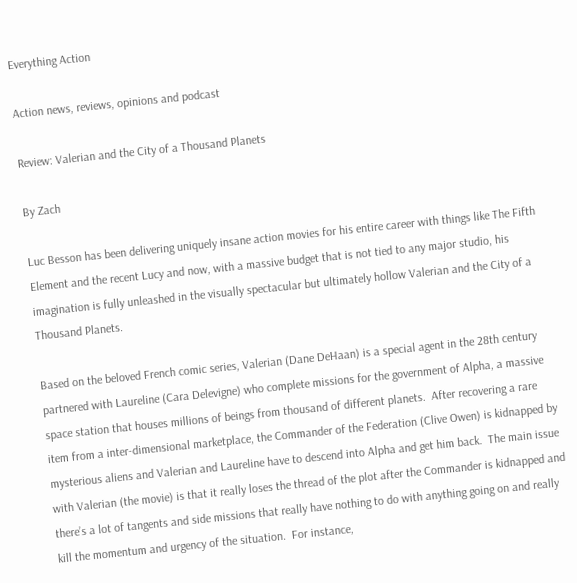Everything Action

Action news, reviews, opinions and podcast

Review: Valerian and the City of a Thousand Planets

By Zach

Luc Besson has been delivering uniquely insane action movies for his entire career with things like The Fifth Element and the recent Lucy and now, with a massive budget that is not tied to any major studio, his imagination is fully unleashed in the visually spectacular but ultimately hollow Valerian and the City of a Thousand Planets.

Based on the beloved French comic series, Valerian (Dane DeHaan) is a special agent in the 28th century partnered with Laureline (Cara Delevigne) who complete missions for the government of Alpha, a massive space station that houses millions of beings from thousand of different planets.  After recovering a rare item from a inter-dimensional marketplace, the Commander of the Federation (Clive Owen) is kidnapped by mysterious aliens and Valerian and Laureline have to descend into Alpha and get him back.  The main issue with Valerian (the movie) is that it really loses the thread of the plot after the Commander is kidnapped and there’s a lot of tangents and side missions that really have nothing to do with anything going on and really kill the momentum and urgency of the situation.  For instance,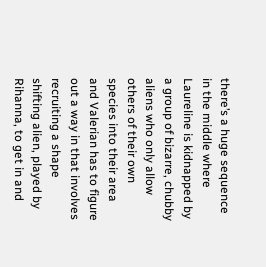there’s a huge sequence in the middle where Laureline is kidnapped by a group of bizarre, chubby aliens who only allow others of their own species into their area and Valerian has to figure out a way in that involves recruiting a shape shifting alien, played by Rihanna, to get in and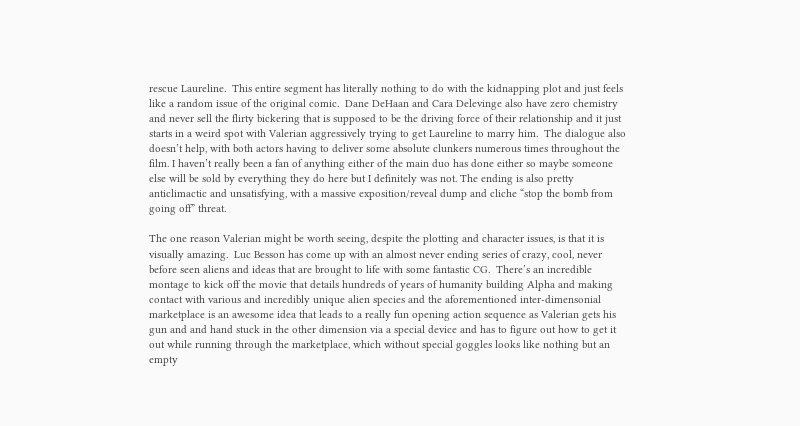rescue Laureline.  This entire segment has literally nothing to do with the kidnapping plot and just feels like a random issue of the original comic.  Dane DeHaan and Cara Delevinge also have zero chemistry and never sell the flirty bickering that is supposed to be the driving force of their relationship and it just starts in a weird spot with Valerian aggressively trying to get Laureline to marry him.  The dialogue also doesn’t help, with both actors having to deliver some absolute clunkers numerous times throughout the film. I haven’t really been a fan of anything either of the main duo has done either so maybe someone else will be sold by everything they do here but I definitely was not. The ending is also pretty anticlimactic and unsatisfying, with a massive exposition/reveal dump and cliche “stop the bomb from going off” threat.

The one reason Valerian might be worth seeing, despite the plotting and character issues, is that it is visually amazing.  Luc Besson has come up with an almost never ending series of crazy, cool, never before seen aliens and ideas that are brought to life with some fantastic CG.  There’s an incredible montage to kick off the movie that details hundreds of years of humanity building Alpha and making contact with various and incredibly unique alien species and the aforementioned inter-dimensonial marketplace is an awesome idea that leads to a really fun opening action sequence as Valerian gets his gun and and hand stuck in the other dimension via a special device and has to figure out how to get it out while running through the marketplace, which without special goggles looks like nothing but an empty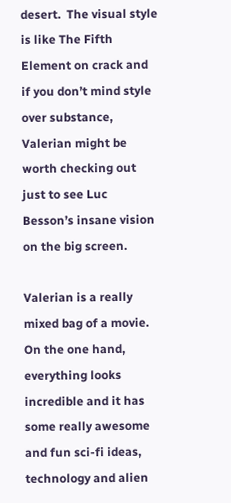desert.  The visual style is like The Fifth Element on crack and if you don’t mind style over substance, Valerian might be worth checking out just to see Luc Besson’s insane vision on the big screen.

Valerian is a really mixed bag of a movie.  On the one hand, everything looks incredible and it has some really awesome and fun sci-fi ideas, technology and alien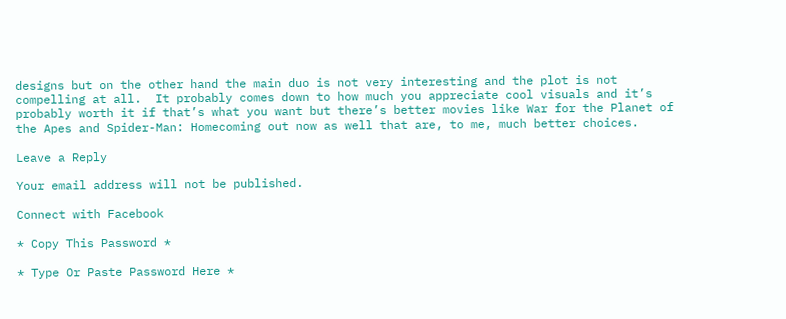designs but on the other hand the main duo is not very interesting and the plot is not compelling at all.  It probably comes down to how much you appreciate cool visuals and it’s probably worth it if that’s what you want but there’s better movies like War for the Planet of the Apes and Spider-Man: Homecoming out now as well that are, to me, much better choices.

Leave a Reply

Your email address will not be published.

Connect with Facebook

* Copy This Password *

* Type Or Paste Password Here *